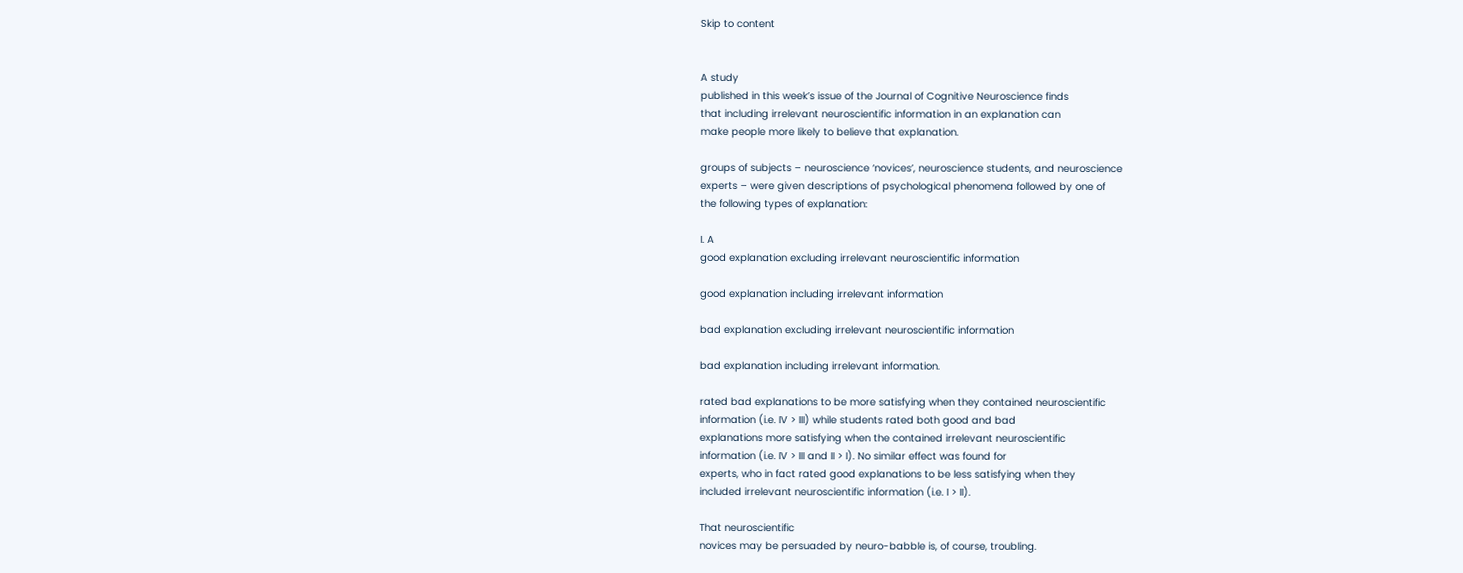Skip to content


A study
published in this week’s issue of the Journal of Cognitive Neuroscience finds
that including irrelevant neuroscientific information in an explanation can
make people more likely to believe that explanation.

groups of subjects – neuroscience ‘novices’, neuroscience students, and neuroscience
experts – were given descriptions of psychological phenomena followed by one of
the following types of explanation:

I. A
good explanation excluding irrelevant neuroscientific information

good explanation including irrelevant information

bad explanation excluding irrelevant neuroscientific information

bad explanation including irrelevant information.

rated bad explanations to be more satisfying when they contained neuroscientific
information (i.e. IV > III) while students rated both good and bad
explanations more satisfying when the contained irrelevant neuroscientific
information (i.e. IV > III and II > I). No similar effect was found for
experts, who in fact rated good explanations to be less satisfying when they
included irrelevant neuroscientific information (i.e. I > II).

That neuroscientific
novices may be persuaded by neuro-babble is, of course, troubling.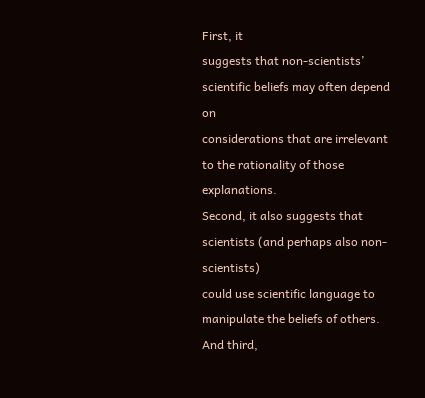First, it
suggests that non-scientists’ scientific beliefs may often depend on
considerations that are irrelevant to the rationality of those explanations.
Second, it also suggests that scientists (and perhaps also non-scientists)
could use scientific language to manipulate the beliefs of others. And third,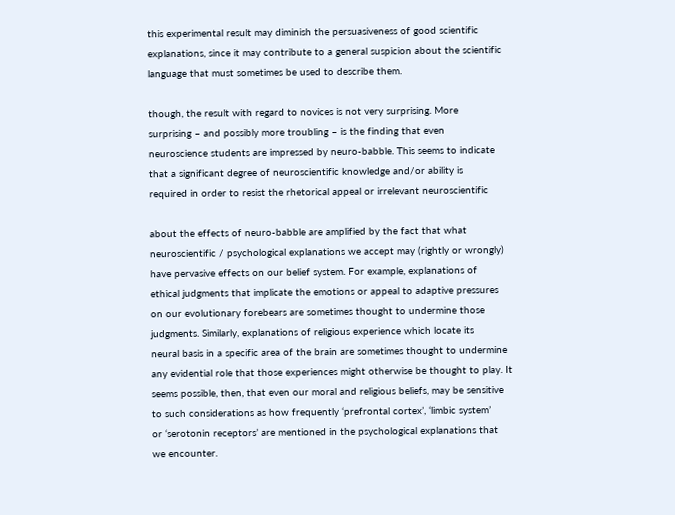this experimental result may diminish the persuasiveness of good scientific
explanations, since it may contribute to a general suspicion about the scientific
language that must sometimes be used to describe them.

though, the result with regard to novices is not very surprising. More
surprising – and possibly more troubling – is the finding that even
neuroscience students are impressed by neuro-babble. This seems to indicate
that a significant degree of neuroscientific knowledge and/or ability is
required in order to resist the rhetorical appeal or irrelevant neuroscientific

about the effects of neuro-babble are amplified by the fact that what
neuroscientific / psychological explanations we accept may (rightly or wrongly)
have pervasive effects on our belief system. For example, explanations of
ethical judgments that implicate the emotions or appeal to adaptive pressures
on our evolutionary forebears are sometimes thought to undermine those
judgments. Similarly, explanations of religious experience which locate its
neural basis in a specific area of the brain are sometimes thought to undermine
any evidential role that those experiences might otherwise be thought to play. It
seems possible, then, that even our moral and religious beliefs, may be sensitive
to such considerations as how frequently ‘prefrontal cortex’, ‘limbic system’
or ‘serotonin receptors’ are mentioned in the psychological explanations that
we encounter.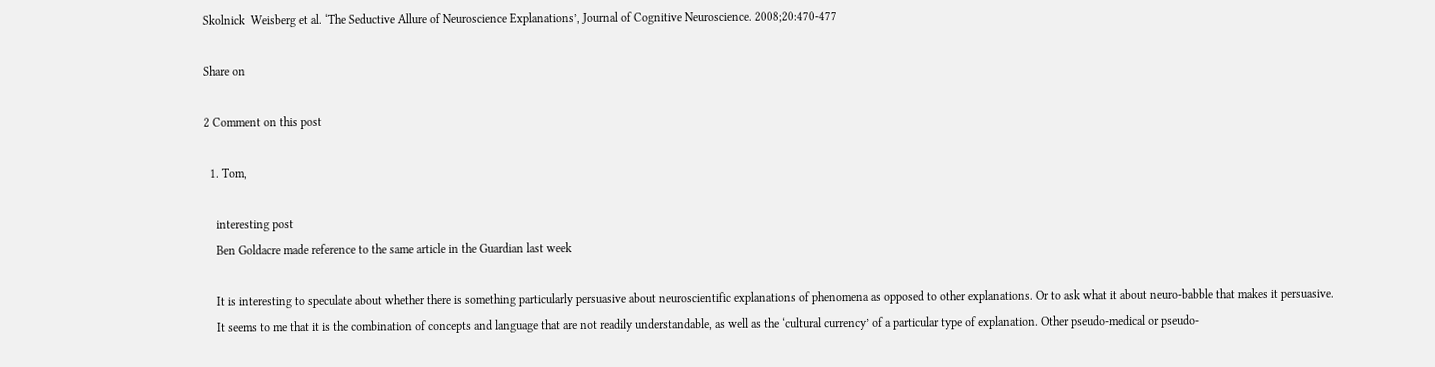Skolnick  Weisberg et al. ‘The Seductive Allure of Neuroscience Explanations’, Journal of Cognitive Neuroscience. 2008;20:470-477

Share on

2 Comment on this post

  1. Tom,

    interesting post
    Ben Goldacre made reference to the same article in the Guardian last week

    It is interesting to speculate about whether there is something particularly persuasive about neuroscientific explanations of phenomena as opposed to other explanations. Or to ask what it about neuro-babble that makes it persuasive.
    It seems to me that it is the combination of concepts and language that are not readily understandable, as well as the ‘cultural currency’ of a particular type of explanation. Other pseudo-medical or pseudo-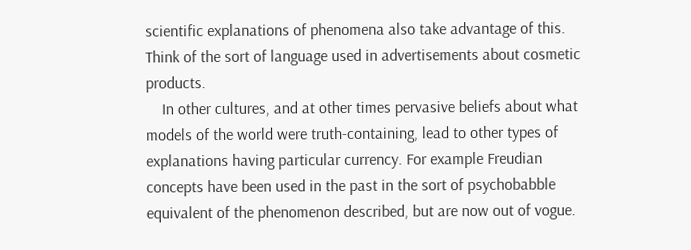scientific explanations of phenomena also take advantage of this. Think of the sort of language used in advertisements about cosmetic products.
    In other cultures, and at other times pervasive beliefs about what models of the world were truth-containing, lead to other types of explanations having particular currency. For example Freudian concepts have been used in the past in the sort of psychobabble equivalent of the phenomenon described, but are now out of vogue.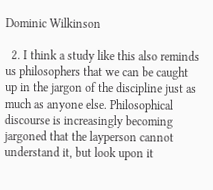Dominic Wilkinson

  2. I think a study like this also reminds us philosophers that we can be caught up in the jargon of the discipline just as much as anyone else. Philosophical discourse is increasingly becoming jargoned that the layperson cannot understand it, but look upon it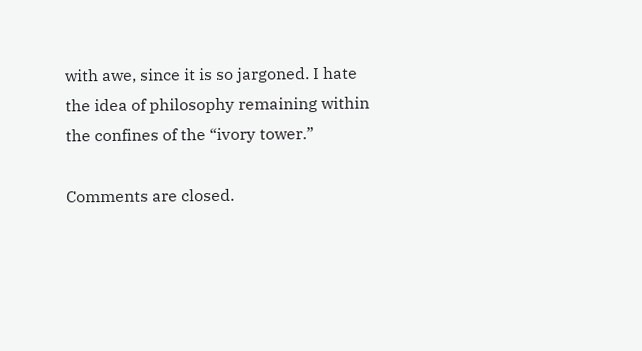with awe, since it is so jargoned. I hate the idea of philosophy remaining within the confines of the “ivory tower.”

Comments are closed.